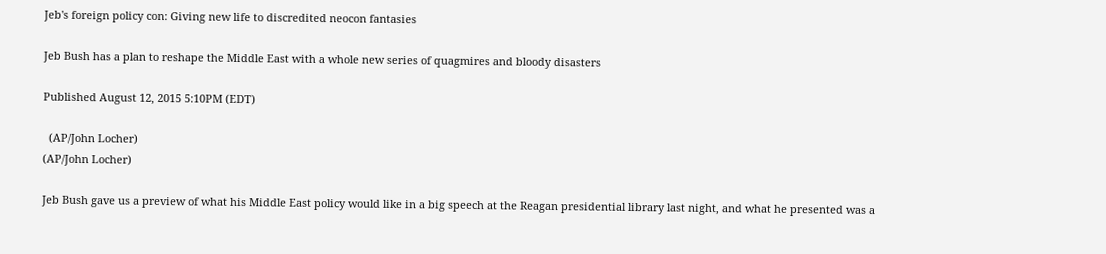Jeb's foreign policy con: Giving new life to discredited neocon fantasies

Jeb Bush has a plan to reshape the Middle East with a whole new series of quagmires and bloody disasters

Published August 12, 2015 5:10PM (EDT)

  (AP/John Locher)
(AP/John Locher)

Jeb Bush gave us a preview of what his Middle East policy would like in a big speech at the Reagan presidential library last night, and what he presented was a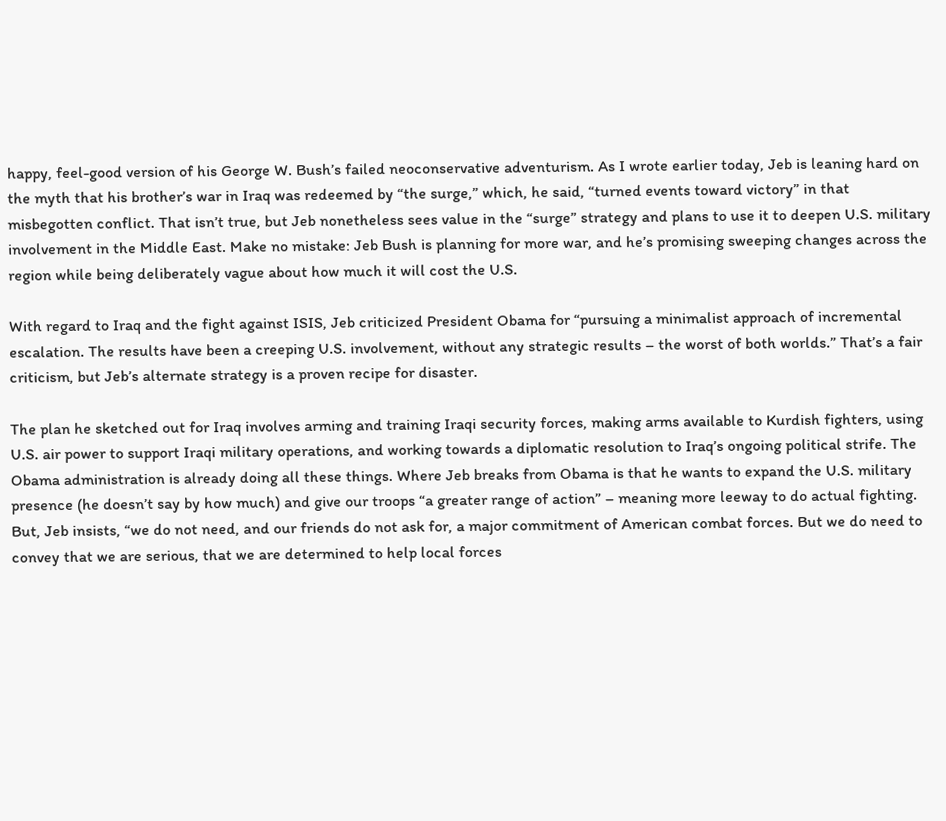happy, feel-good version of his George W. Bush’s failed neoconservative adventurism. As I wrote earlier today, Jeb is leaning hard on the myth that his brother’s war in Iraq was redeemed by “the surge,” which, he said, “turned events toward victory” in that misbegotten conflict. That isn’t true, but Jeb nonetheless sees value in the “surge” strategy and plans to use it to deepen U.S. military involvement in the Middle East. Make no mistake: Jeb Bush is planning for more war, and he’s promising sweeping changes across the region while being deliberately vague about how much it will cost the U.S.

With regard to Iraq and the fight against ISIS, Jeb criticized President Obama for “pursuing a minimalist approach of incremental escalation. The results have been a creeping U.S. involvement, without any strategic results – the worst of both worlds.” That’s a fair criticism, but Jeb’s alternate strategy is a proven recipe for disaster.

The plan he sketched out for Iraq involves arming and training Iraqi security forces, making arms available to Kurdish fighters, using U.S. air power to support Iraqi military operations, and working towards a diplomatic resolution to Iraq’s ongoing political strife. The Obama administration is already doing all these things. Where Jeb breaks from Obama is that he wants to expand the U.S. military presence (he doesn’t say by how much) and give our troops “a greater range of action” – meaning more leeway to do actual fighting. But, Jeb insists, “we do not need, and our friends do not ask for, a major commitment of American combat forces. But we do need to convey that we are serious, that we are determined to help local forces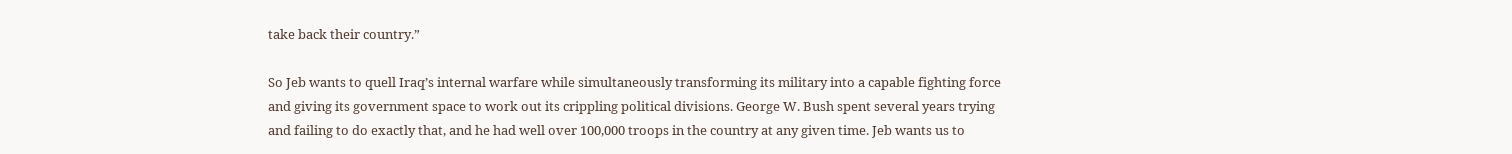take back their country.”

So Jeb wants to quell Iraq’s internal warfare while simultaneously transforming its military into a capable fighting force and giving its government space to work out its crippling political divisions. George W. Bush spent several years trying and failing to do exactly that, and he had well over 100,000 troops in the country at any given time. Jeb wants us to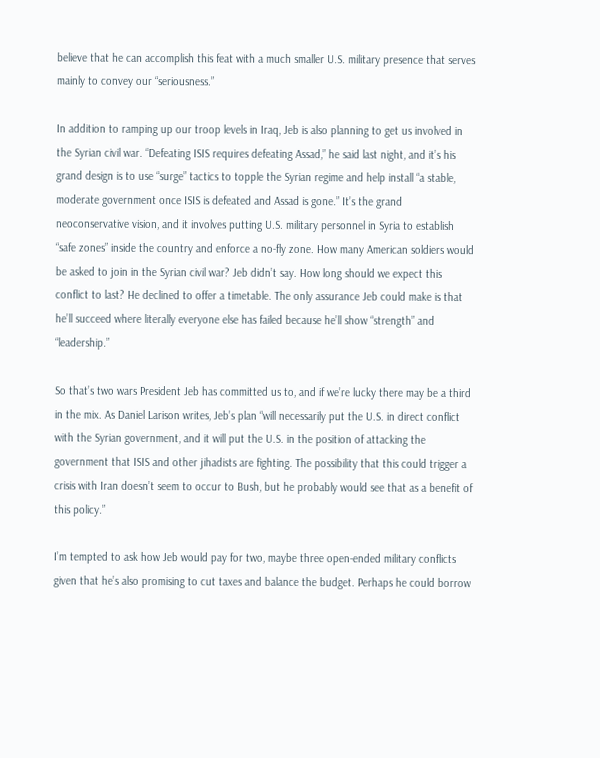believe that he can accomplish this feat with a much smaller U.S. military presence that serves mainly to convey our “seriousness.”

In addition to ramping up our troop levels in Iraq, Jeb is also planning to get us involved in the Syrian civil war. “Defeating ISIS requires defeating Assad,” he said last night, and it’s his grand design is to use “surge” tactics to topple the Syrian regime and help install “a stable, moderate government once ISIS is defeated and Assad is gone.” It’s the grand neoconservative vision, and it involves putting U.S. military personnel in Syria to establish “safe zones” inside the country and enforce a no-fly zone. How many American soldiers would be asked to join in the Syrian civil war? Jeb didn’t say. How long should we expect this conflict to last? He declined to offer a timetable. The only assurance Jeb could make is that he’ll succeed where literally everyone else has failed because he’ll show “strength” and “leadership.”

So that’s two wars President Jeb has committed us to, and if we’re lucky there may be a third in the mix. As Daniel Larison writes, Jeb’s plan “will necessarily put the U.S. in direct conflict with the Syrian government, and it will put the U.S. in the position of attacking the government that ISIS and other jihadists are fighting. The possibility that this could trigger a crisis with Iran doesn’t seem to occur to Bush, but he probably would see that as a benefit of this policy.”

I’m tempted to ask how Jeb would pay for two, maybe three open-ended military conflicts given that he’s also promising to cut taxes and balance the budget. Perhaps he could borrow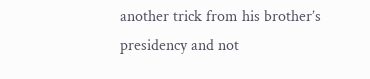another trick from his brother’s presidency and not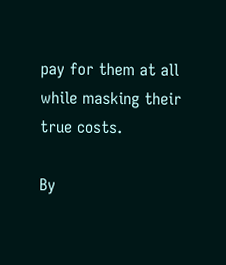pay for them at all while masking their true costs.

By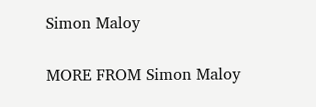Simon Maloy

MORE FROM Simon Maloy